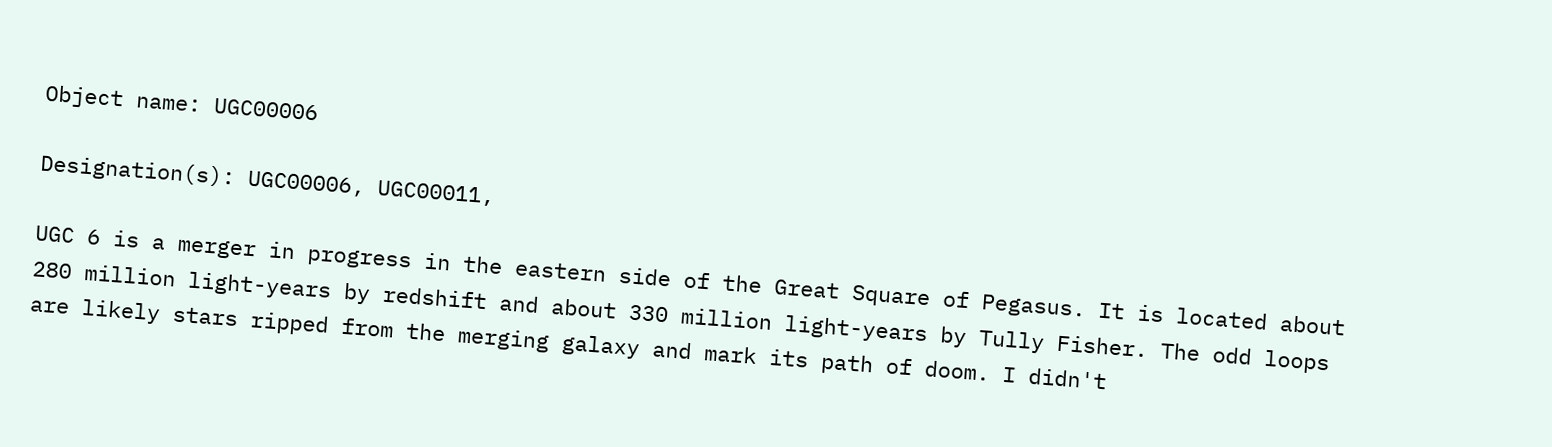Object name: UGC00006

Designation(s): UGC00006, UGC00011,

UGC 6 is a merger in progress in the eastern side of the Great Square of Pegasus. It is located about 280 million light-years by redshift and about 330 million light-years by Tully Fisher. The odd loops are likely stars ripped from the merging galaxy and mark its path of doom. I didn't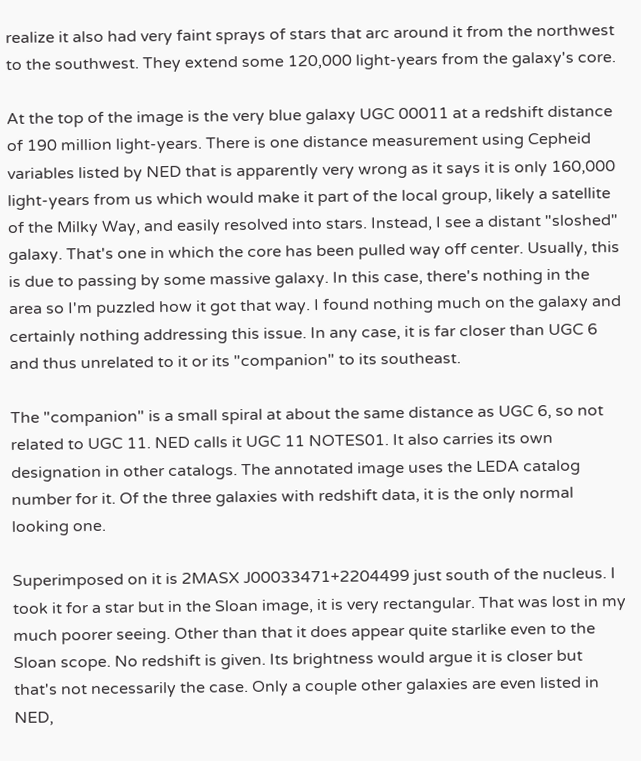realize it also had very faint sprays of stars that arc around it from the northwest to the southwest. They extend some 120,000 light-years from the galaxy's core.

At the top of the image is the very blue galaxy UGC 00011 at a redshift distance of 190 million light-years. There is one distance measurement using Cepheid variables listed by NED that is apparently very wrong as it says it is only 160,000 light-years from us which would make it part of the local group, likely a satellite of the Milky Way, and easily resolved into stars. Instead, I see a distant "sloshed" galaxy. That's one in which the core has been pulled way off center. Usually, this is due to passing by some massive galaxy. In this case, there's nothing in the area so I'm puzzled how it got that way. I found nothing much on the galaxy and certainly nothing addressing this issue. In any case, it is far closer than UGC 6 and thus unrelated to it or its "companion" to its southeast.

The "companion" is a small spiral at about the same distance as UGC 6, so not related to UGC 11. NED calls it UGC 11 NOTES01. It also carries its own designation in other catalogs. The annotated image uses the LEDA catalog number for it. Of the three galaxies with redshift data, it is the only normal looking one.

Superimposed on it is 2MASX J00033471+2204499 just south of the nucleus. I took it for a star but in the Sloan image, it is very rectangular. That was lost in my much poorer seeing. Other than that it does appear quite starlike even to the Sloan scope. No redshift is given. Its brightness would argue it is closer but that's not necessarily the case. Only a couple other galaxies are even listed in NED,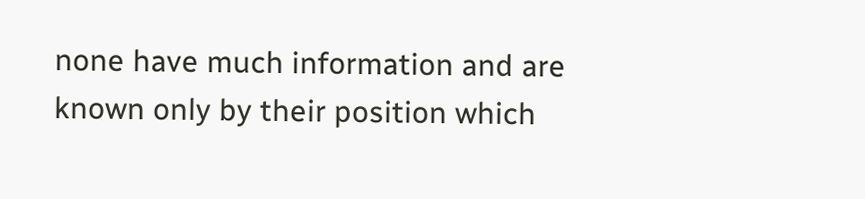none have much information and are known only by their position which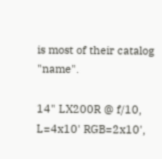is most of their catalog "name".

14" LX200R @ f/10, L=4x10' RGB=2x10',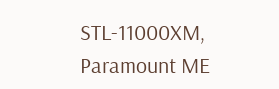STL-11000XM, Paramount ME